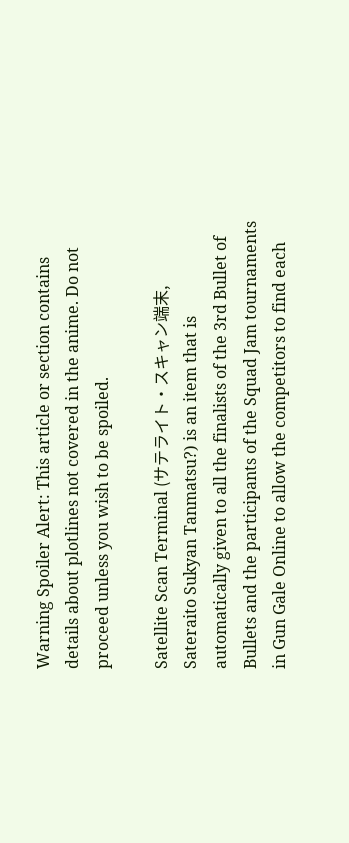Warning Spoiler Alert: This article or section contains details about plotlines not covered in the anime. Do not proceed unless you wish to be spoiled.

Satellite Scan Terminal (サテライト・スキャン端末, Sateraito Sukyan Tanmatsu?) is an item that is automatically given to all the finalists of the 3rd Bullet of Bullets and the participants of the Squad Jam tournaments in Gun Gale Online to allow the competitors to find each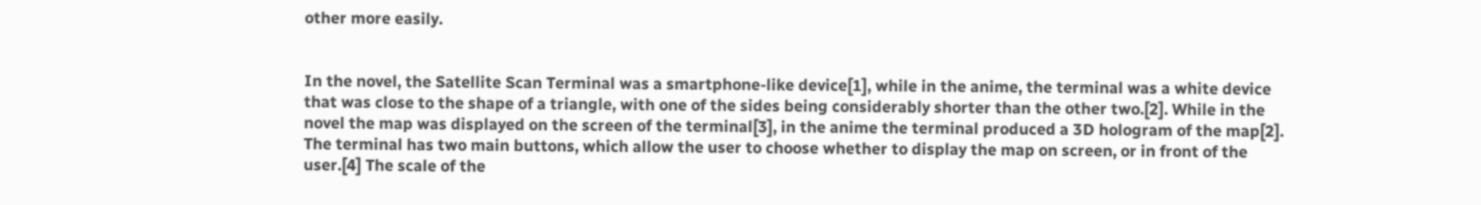other more easily.


In the novel, the Satellite Scan Terminal was a smartphone-like device[1], while in the anime, the terminal was a white device that was close to the shape of a triangle, with one of the sides being considerably shorter than the other two.[2]. While in the novel the map was displayed on the screen of the terminal[3], in the anime the terminal produced a 3D hologram of the map[2]. The terminal has two main buttons, which allow the user to choose whether to display the map on screen, or in front of the user.[4] The scale of the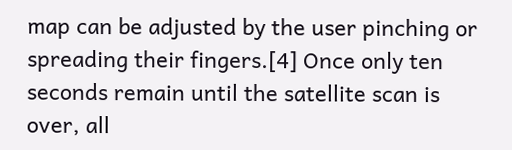map can be adjusted by the user pinching or spreading their fingers.[4] Once only ten seconds remain until the satellite scan is over, all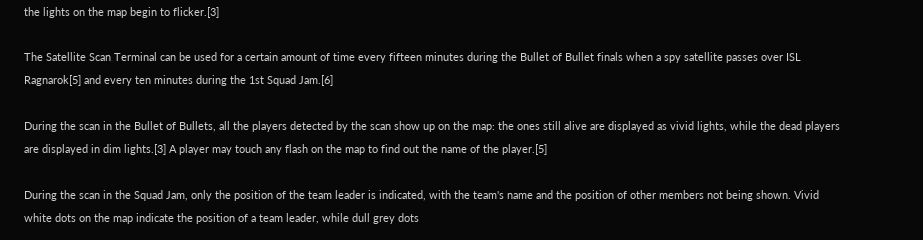the lights on the map begin to flicker.[3]

The Satellite Scan Terminal can be used for a certain amount of time every fifteen minutes during the Bullet of Bullet finals when a spy satellite passes over ISL Ragnarok[5] and every ten minutes during the 1st Squad Jam.[6]

During the scan in the Bullet of Bullets, all the players detected by the scan show up on the map: the ones still alive are displayed as vivid lights, while the dead players are displayed in dim lights.[3] A player may touch any flash on the map to find out the name of the player.[5]

During the scan in the Squad Jam, only the position of the team leader is indicated, with the team's name and the position of other members not being shown. Vivid white dots on the map indicate the position of a team leader, while dull grey dots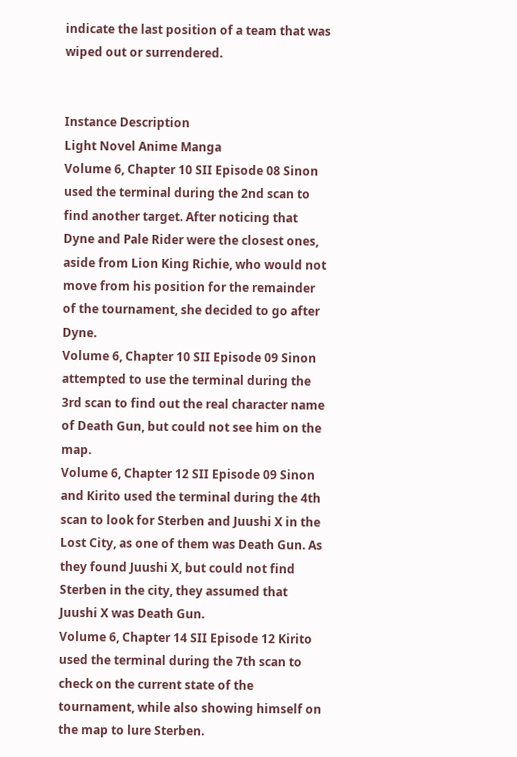indicate the last position of a team that was wiped out or surrendered.


Instance Description
Light Novel Anime Manga
Volume 6, Chapter 10 SII Episode 08 Sinon used the terminal during the 2nd scan to find another target. After noticing that Dyne and Pale Rider were the closest ones, aside from Lion King Richie, who would not move from his position for the remainder of the tournament, she decided to go after Dyne.
Volume 6, Chapter 10 SII Episode 09 Sinon attempted to use the terminal during the 3rd scan to find out the real character name of Death Gun, but could not see him on the map.
Volume 6, Chapter 12 SII Episode 09 Sinon and Kirito used the terminal during the 4th scan to look for Sterben and Juushi X in the Lost City, as one of them was Death Gun. As they found Juushi X, but could not find Sterben in the city, they assumed that Juushi X was Death Gun.
Volume 6, Chapter 14 SII Episode 12 Kirito used the terminal during the 7th scan to check on the current state of the tournament, while also showing himself on the map to lure Sterben.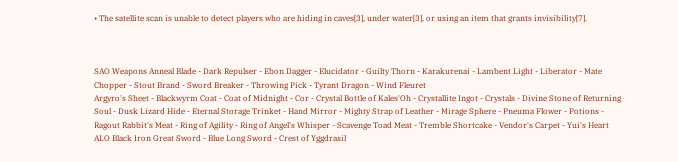• The satellite scan is unable to detect players who are hiding in caves[3], under water[3], or using an item that grants invisibility[7].



SAO Weapons Anneal Blade - Dark Repulser - Ebon Dagger - Elucidator - Guilty Thorn - Karakurenai - Lambent Light - Liberator - Mate Chopper - Stout Brand - Sword Breaker - Throwing Pick - Tyrant Dragon - Wind Fleuret
Argyro's Sheet - Blackwyrm Coat - Coat of Midnight - Cor - Crystal Bottle of Kales'Oh - Crystallite Ingot - Crystals - Divine Stone of Returning Soul - Dusk Lizard Hide - Eternal Storage Trinket - Hand Mirror - Mighty Strap of Leather - Mirage Sphere - Pneuma Flower - Potions - Ragout Rabbit's Meat - Ring of Agility - Ring of Angel's Whisper - Scavenge Toad Meat - Tremble Shortcake - Vendor's Carpet - Yui's Heart
ALO Black Iron Great Sword - Blue Long Sword - Crest of Yggdrasil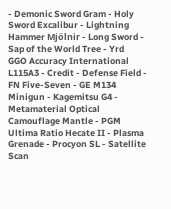- Demonic Sword Gram - Holy Sword Excalibur - Lightning Hammer Mjölnir - Long Sword - Sap of the World Tree - Yrd
GGO Accuracy International L115A3 - Credit - Defense Field - FN Five-Seven - GE M134 Minigun - Kagemitsu G4 - Metamaterial Optical Camouflage Mantle - PGM Ultima Ratio Hecate II - Plasma Grenade - Procyon SL - Satellite Scan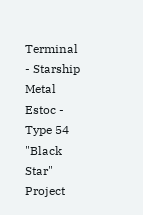Terminal - Starship Metal Estoc - Type 54 "Black Star"
Project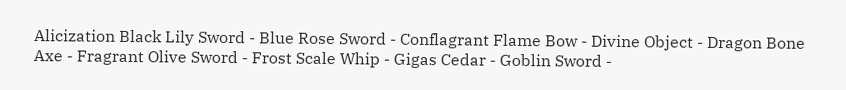Alicization Black Lily Sword - Blue Rose Sword - Conflagrant Flame Bow - Divine Object - Dragon Bone Axe - Fragrant Olive Sword - Frost Scale Whip - Gigas Cedar - Goblin Sword -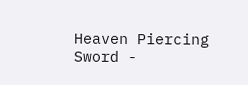Heaven Piercing Sword -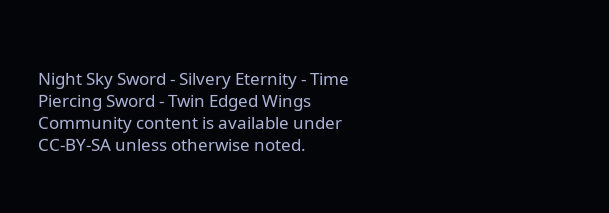Night Sky Sword - Silvery Eternity - Time Piercing Sword - Twin Edged Wings
Community content is available under CC-BY-SA unless otherwise noted.